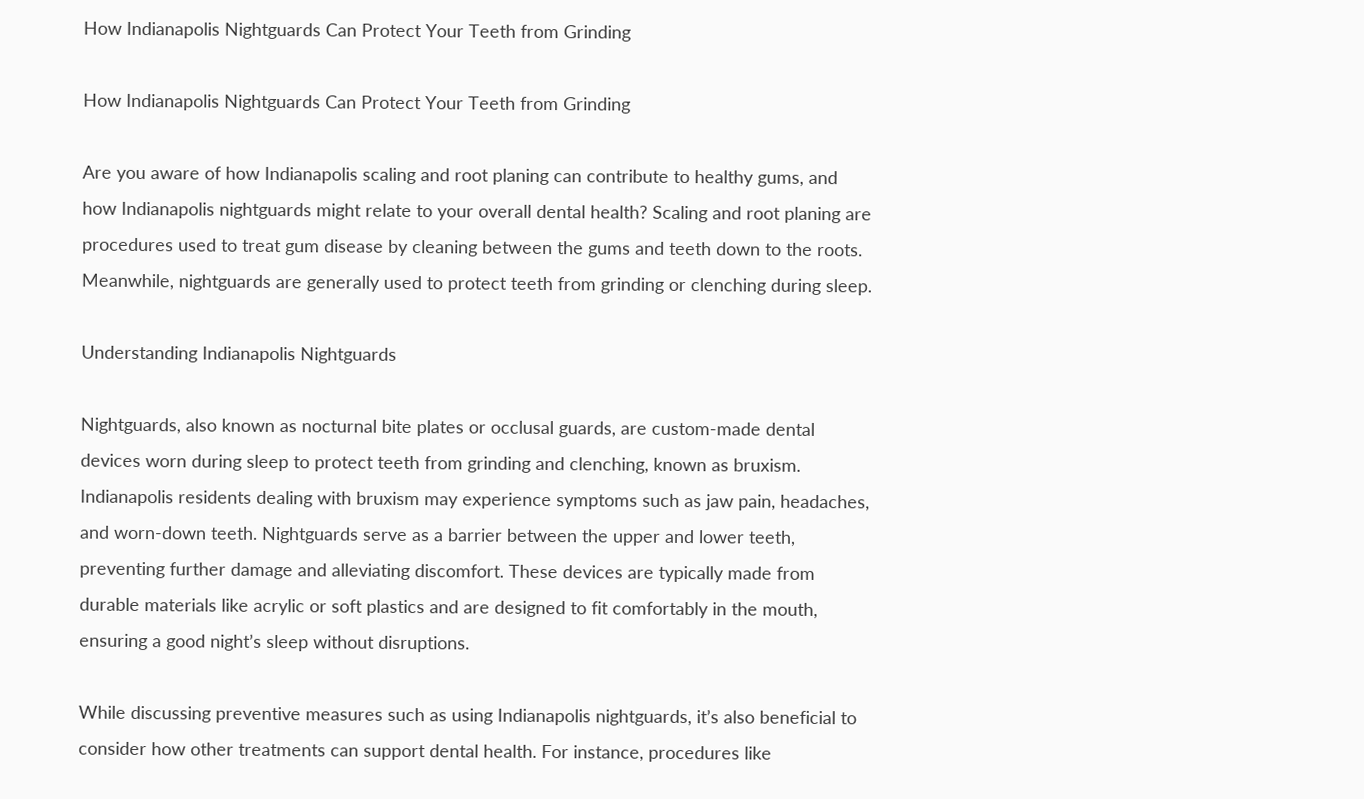How Indianapolis Nightguards Can Protect Your Teeth from Grinding

How Indianapolis Nightguards Can Protect Your Teeth from Grinding

Are you aware of how Indianapolis scaling and root planing can contribute to healthy gums, and how Indianapolis nightguards might relate to your overall dental health? Scaling and root planing are procedures used to treat gum disease by cleaning between the gums and teeth down to the roots. Meanwhile, nightguards are generally used to protect teeth from grinding or clenching during sleep.

Understanding Indianapolis Nightguards

Nightguards, also known as nocturnal bite plates or occlusal guards, are custom-made dental devices worn during sleep to protect teeth from grinding and clenching, known as bruxism. Indianapolis residents dealing with bruxism may experience symptoms such as jaw pain, headaches, and worn-down teeth. Nightguards serve as a barrier between the upper and lower teeth, preventing further damage and alleviating discomfort. These devices are typically made from durable materials like acrylic or soft plastics and are designed to fit comfortably in the mouth, ensuring a good night’s sleep without disruptions.

While discussing preventive measures such as using Indianapolis nightguards, it’s also beneficial to consider how other treatments can support dental health. For instance, procedures like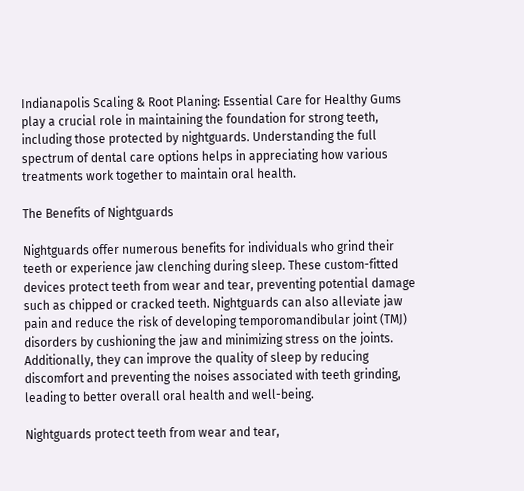Indianapolis Scaling & Root Planing: Essential Care for Healthy Gums play a crucial role in maintaining the foundation for strong teeth, including those protected by nightguards. Understanding the full spectrum of dental care options helps in appreciating how various treatments work together to maintain oral health.

The Benefits of Nightguards

Nightguards offer numerous benefits for individuals who grind their teeth or experience jaw clenching during sleep. These custom-fitted devices protect teeth from wear and tear, preventing potential damage such as chipped or cracked teeth. Nightguards can also alleviate jaw pain and reduce the risk of developing temporomandibular joint (TMJ) disorders by cushioning the jaw and minimizing stress on the joints. Additionally, they can improve the quality of sleep by reducing discomfort and preventing the noises associated with teeth grinding, leading to better overall oral health and well-being.

Nightguards protect teeth from wear and tear,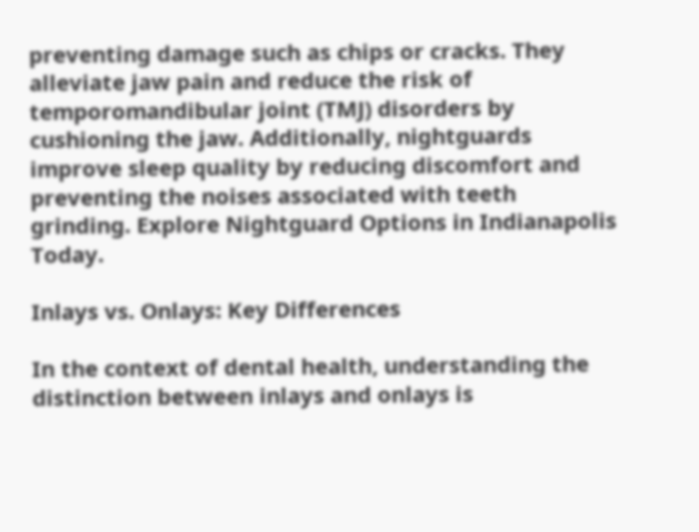preventing damage such as chips or cracks. They alleviate jaw pain and reduce the risk of temporomandibular joint (TMJ) disorders by cushioning the jaw. Additionally, nightguards improve sleep quality by reducing discomfort and preventing the noises associated with teeth grinding. Explore Nightguard Options in Indianapolis Today.

Inlays vs. Onlays: Key Differences

In the context of dental health, understanding the distinction between inlays and onlays is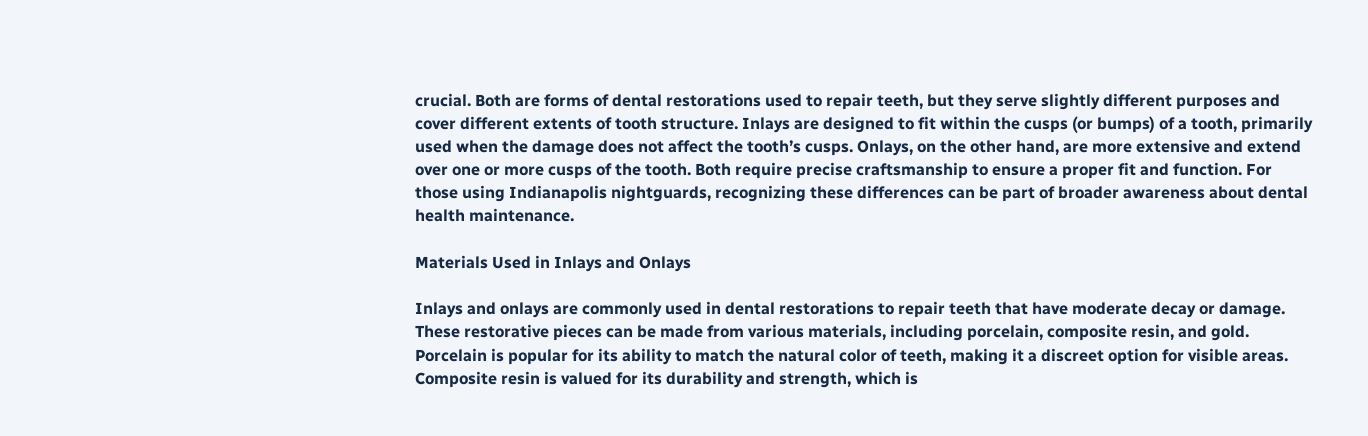crucial. Both are forms of dental restorations used to repair teeth, but they serve slightly different purposes and cover different extents of tooth structure. Inlays are designed to fit within the cusps (or bumps) of a tooth, primarily used when the damage does not affect the tooth’s cusps. Onlays, on the other hand, are more extensive and extend over one or more cusps of the tooth. Both require precise craftsmanship to ensure a proper fit and function. For those using Indianapolis nightguards, recognizing these differences can be part of broader awareness about dental health maintenance.

Materials Used in Inlays and Onlays

Inlays and onlays are commonly used in dental restorations to repair teeth that have moderate decay or damage. These restorative pieces can be made from various materials, including porcelain, composite resin, and gold. Porcelain is popular for its ability to match the natural color of teeth, making it a discreet option for visible areas. Composite resin is valued for its durability and strength, which is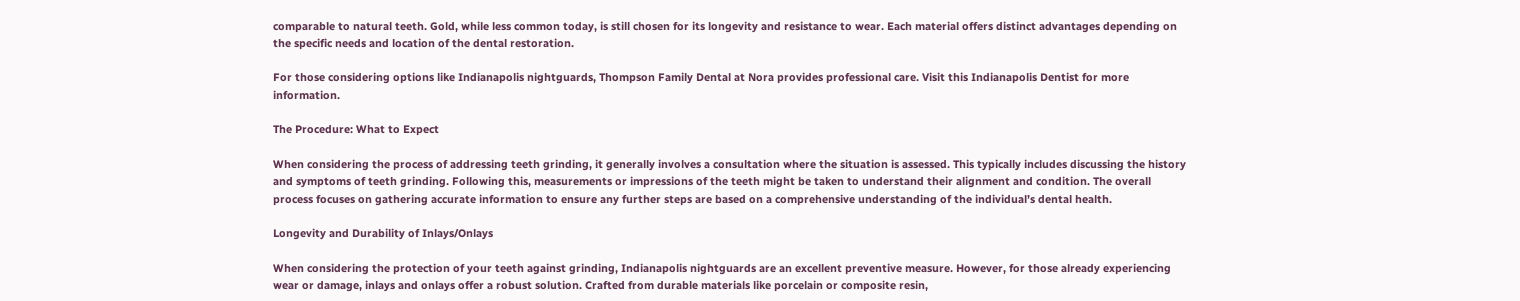comparable to natural teeth. Gold, while less common today, is still chosen for its longevity and resistance to wear. Each material offers distinct advantages depending on the specific needs and location of the dental restoration.

For those considering options like Indianapolis nightguards, Thompson Family Dental at Nora provides professional care. Visit this Indianapolis Dentist for more information.

The Procedure: What to Expect

When considering the process of addressing teeth grinding, it generally involves a consultation where the situation is assessed. This typically includes discussing the history and symptoms of teeth grinding. Following this, measurements or impressions of the teeth might be taken to understand their alignment and condition. The overall process focuses on gathering accurate information to ensure any further steps are based on a comprehensive understanding of the individual’s dental health.

Longevity and Durability of Inlays/Onlays

When considering the protection of your teeth against grinding, Indianapolis nightguards are an excellent preventive measure. However, for those already experiencing wear or damage, inlays and onlays offer a robust solution. Crafted from durable materials like porcelain or composite resin,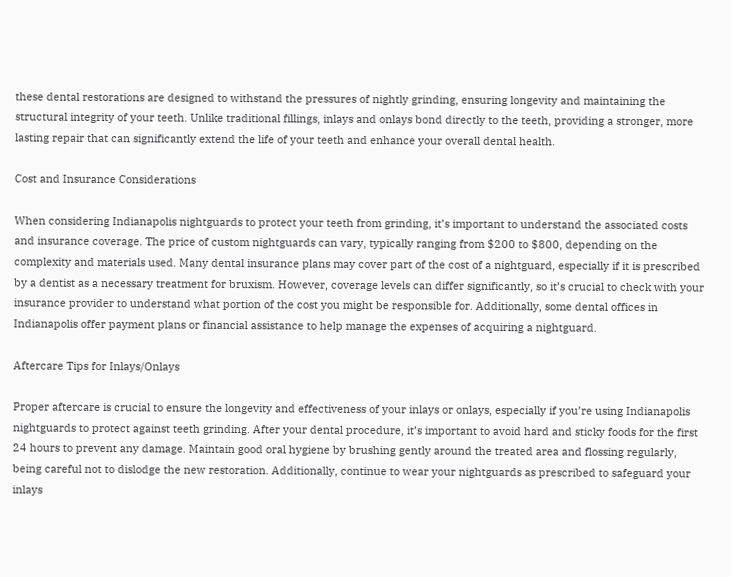these dental restorations are designed to withstand the pressures of nightly grinding, ensuring longevity and maintaining the structural integrity of your teeth. Unlike traditional fillings, inlays and onlays bond directly to the teeth, providing a stronger, more lasting repair that can significantly extend the life of your teeth and enhance your overall dental health.

Cost and Insurance Considerations

When considering Indianapolis nightguards to protect your teeth from grinding, it’s important to understand the associated costs and insurance coverage. The price of custom nightguards can vary, typically ranging from $200 to $800, depending on the complexity and materials used. Many dental insurance plans may cover part of the cost of a nightguard, especially if it is prescribed by a dentist as a necessary treatment for bruxism. However, coverage levels can differ significantly, so it’s crucial to check with your insurance provider to understand what portion of the cost you might be responsible for. Additionally, some dental offices in Indianapolis offer payment plans or financial assistance to help manage the expenses of acquiring a nightguard.

Aftercare Tips for Inlays/Onlays

Proper aftercare is crucial to ensure the longevity and effectiveness of your inlays or onlays, especially if you’re using Indianapolis nightguards to protect against teeth grinding. After your dental procedure, it’s important to avoid hard and sticky foods for the first 24 hours to prevent any damage. Maintain good oral hygiene by brushing gently around the treated area and flossing regularly, being careful not to dislodge the new restoration. Additionally, continue to wear your nightguards as prescribed to safeguard your inlays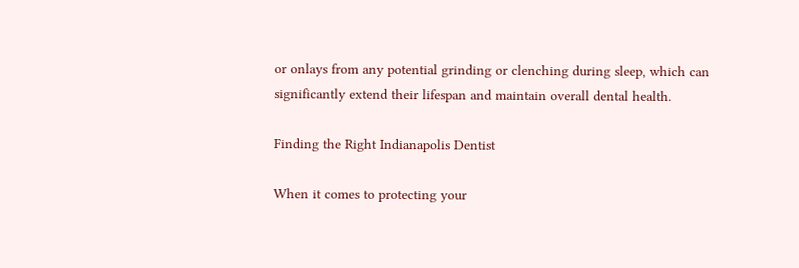or onlays from any potential grinding or clenching during sleep, which can significantly extend their lifespan and maintain overall dental health.

Finding the Right Indianapolis Dentist

When it comes to protecting your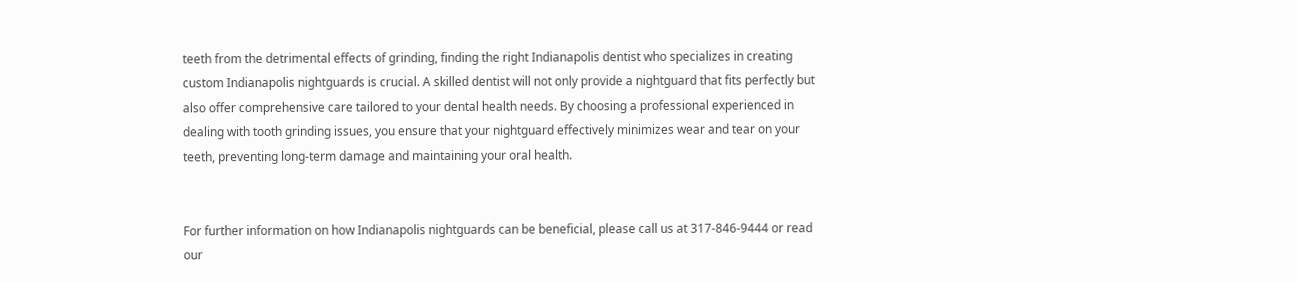teeth from the detrimental effects of grinding, finding the right Indianapolis dentist who specializes in creating custom Indianapolis nightguards is crucial. A skilled dentist will not only provide a nightguard that fits perfectly but also offer comprehensive care tailored to your dental health needs. By choosing a professional experienced in dealing with tooth grinding issues, you ensure that your nightguard effectively minimizes wear and tear on your teeth, preventing long-term damage and maintaining your oral health.


For further information on how Indianapolis nightguards can be beneficial, please call us at 317-846-9444 or read our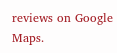reviews on Google Maps.